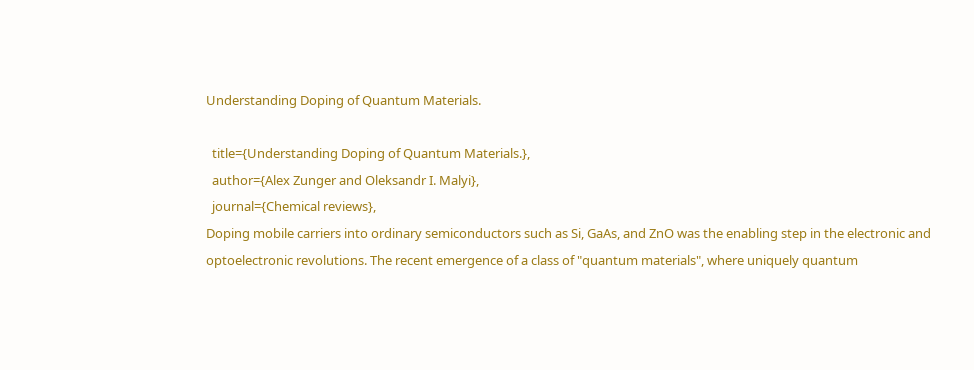Understanding Doping of Quantum Materials.

  title={Understanding Doping of Quantum Materials.},
  author={Alex Zunger and Oleksandr I. Malyi},
  journal={Chemical reviews},
Doping mobile carriers into ordinary semiconductors such as Si, GaAs, and ZnO was the enabling step in the electronic and optoelectronic revolutions. The recent emergence of a class of "quantum materials", where uniquely quantum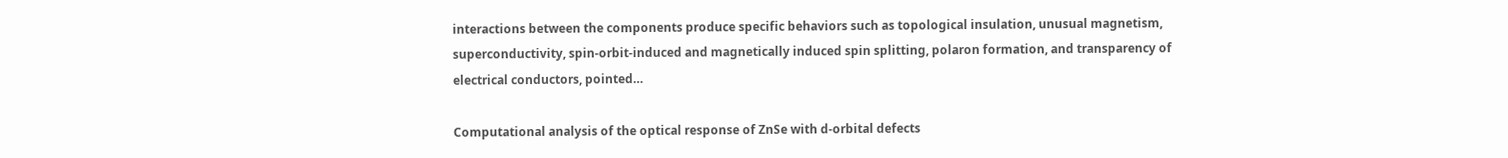interactions between the components produce specific behaviors such as topological insulation, unusual magnetism, superconductivity, spin-orbit-induced and magnetically induced spin splitting, polaron formation, and transparency of electrical conductors, pointed…

Computational analysis of the optical response of ZnSe with d-orbital defects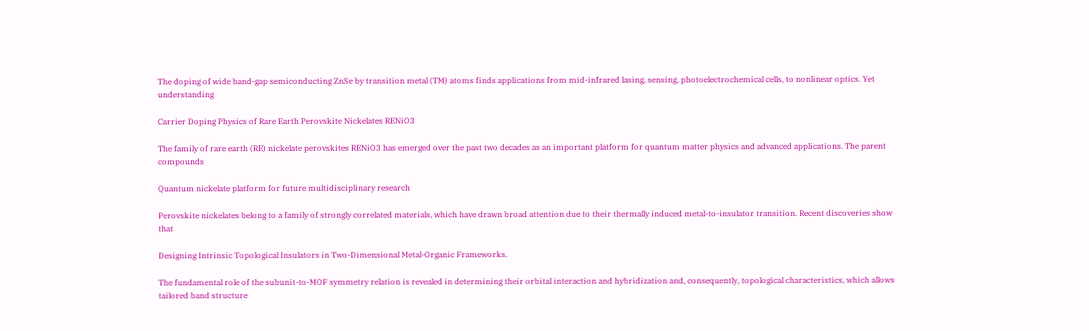The doping of wide band-gap semiconducting ZnSe by transition metal (TM) atoms finds applications from mid-infrared lasing, sensing, photoelectrochemical cells, to nonlinear optics. Yet understanding

Carrier Doping Physics of Rare Earth Perovskite Nickelates RENiO3

The family of rare earth (RE) nickelate perovskites RENiO3 has emerged over the past two decades as an important platform for quantum matter physics and advanced applications. The parent compounds

Quantum nickelate platform for future multidisciplinary research

Perovskite nickelates belong to a family of strongly correlated materials, which have drawn broad attention due to their thermally induced metal-to-insulator transition. Recent discoveries show that

Designing Intrinsic Topological Insulators in Two-Dimensional Metal-Organic Frameworks.

The fundamental role of the subunit-to-MOF symmetry relation is revealed in determining their orbital interaction and hybridization and, consequently, topological characteristics, which allows tailored band structure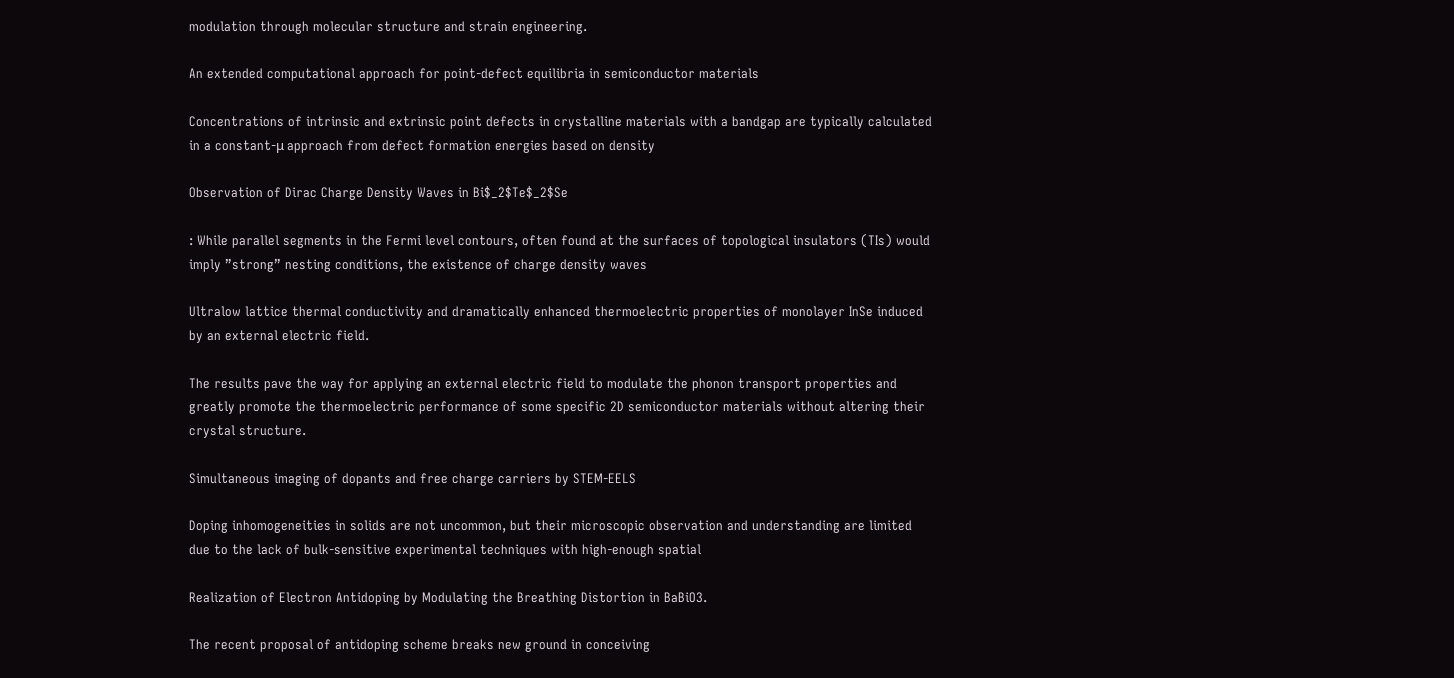modulation through molecular structure and strain engineering.

An extended computational approach for point-defect equilibria in semiconductor materials

Concentrations of intrinsic and extrinsic point defects in crystalline materials with a bandgap are typically calculated in a constant-μ approach from defect formation energies based on density

Observation of Dirac Charge Density Waves in Bi$_2$Te$_2$Se

: While parallel segments in the Fermi level contours, often found at the surfaces of topological insulators (TIs) would imply ”strong” nesting conditions, the existence of charge density waves

Ultralow lattice thermal conductivity and dramatically enhanced thermoelectric properties of monolayer InSe induced by an external electric field.

The results pave the way for applying an external electric field to modulate the phonon transport properties and greatly promote the thermoelectric performance of some specific 2D semiconductor materials without altering their crystal structure.

Simultaneous imaging of dopants and free charge carriers by STEM-EELS

Doping inhomogeneities in solids are not uncommon, but their microscopic observation and understanding are limited due to the lack of bulk-sensitive experimental techniques with high-enough spatial

Realization of Electron Antidoping by Modulating the Breathing Distortion in BaBiO3.

The recent proposal of antidoping scheme breaks new ground in conceiving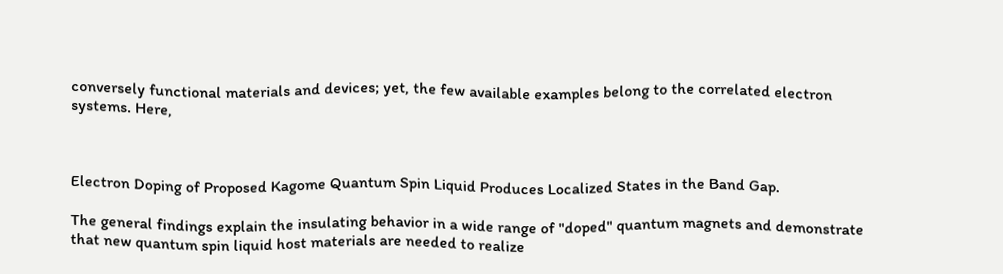conversely functional materials and devices; yet, the few available examples belong to the correlated electron systems. Here,



Electron Doping of Proposed Kagome Quantum Spin Liquid Produces Localized States in the Band Gap.

The general findings explain the insulating behavior in a wide range of "doped" quantum magnets and demonstrate that new quantum spin liquid host materials are needed to realize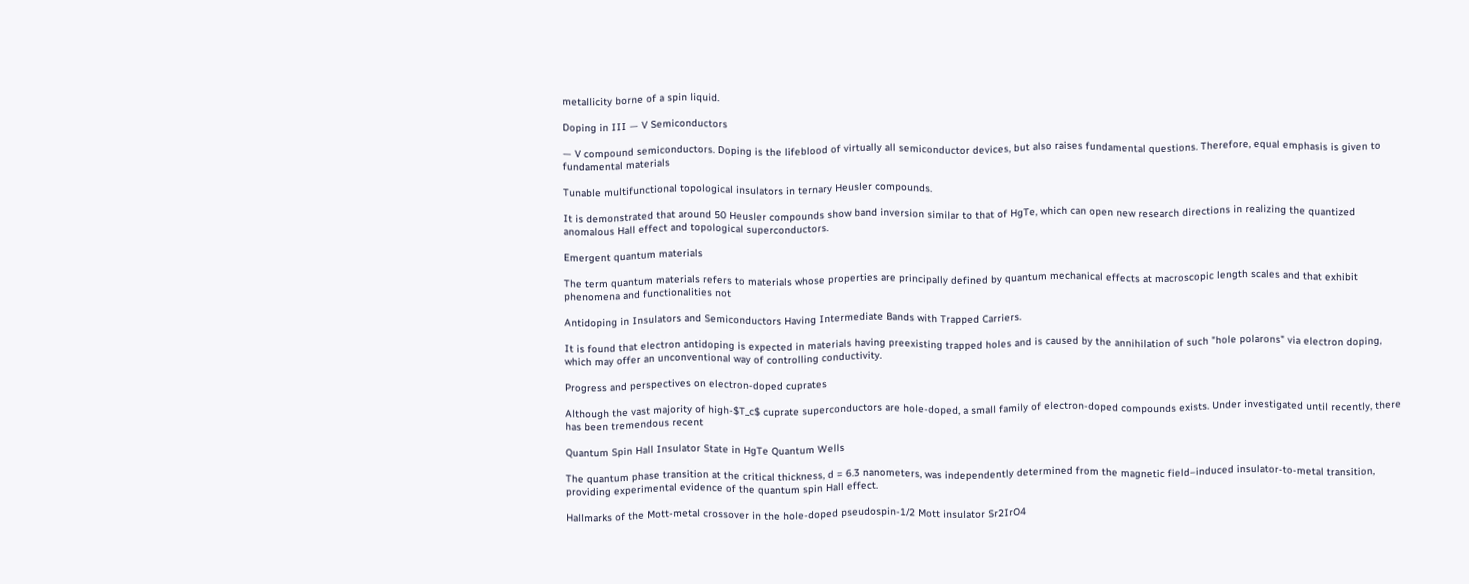metallicity borne of a spin liquid.

Doping in III — V Semiconductors

— V compound semiconductors. Doping is the lifeblood of virtually all semiconductor devices, but also raises fundamental questions. Therefore, equal emphasis is given to fundamental materials

Tunable multifunctional topological insulators in ternary Heusler compounds.

It is demonstrated that around 50 Heusler compounds show band inversion similar to that of HgTe, which can open new research directions in realizing the quantized anomalous Hall effect and topological superconductors.

Emergent quantum materials

The term quantum materials refers to materials whose properties are principally defined by quantum mechanical effects at macroscopic length scales and that exhibit phenomena and functionalities not

Antidoping in Insulators and Semiconductors Having Intermediate Bands with Trapped Carriers.

It is found that electron antidoping is expected in materials having preexisting trapped holes and is caused by the annihilation of such "hole polarons" via electron doping, which may offer an unconventional way of controlling conductivity.

Progress and perspectives on electron-doped cuprates

Although the vast majority of high-$T_c$ cuprate superconductors are hole-doped, a small family of electron-doped compounds exists. Under investigated until recently, there has been tremendous recent

Quantum Spin Hall Insulator State in HgTe Quantum Wells

The quantum phase transition at the critical thickness, d = 6.3 nanometers, was independently determined from the magnetic field–induced insulator-to-metal transition, providing experimental evidence of the quantum spin Hall effect.

Hallmarks of the Mott-metal crossover in the hole-doped pseudospin-1/2 Mott insulator Sr2IrO4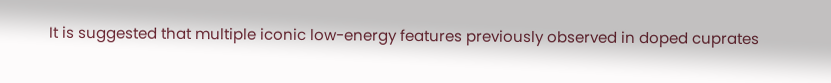It is suggested that multiple iconic low-energy features previously observed in doped cuprates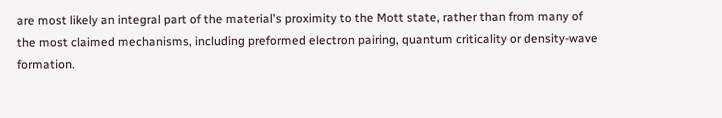are most likely an integral part of the material's proximity to the Mott state, rather than from many of the most claimed mechanisms, including preformed electron pairing, quantum criticality or density-wave formation.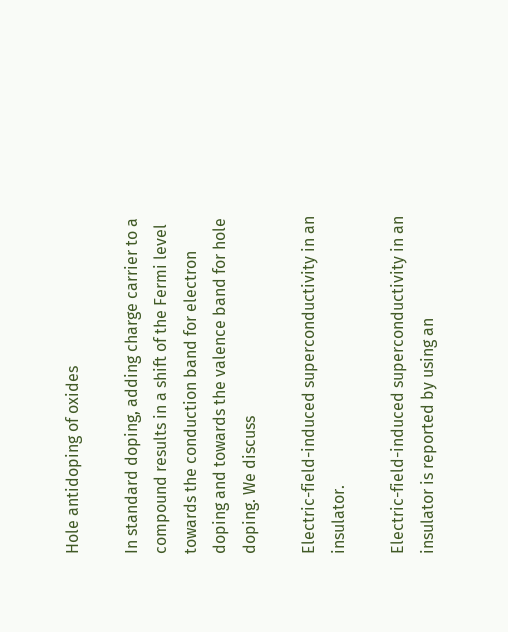Hole antidoping of oxides

In standard doping, adding charge carrier to a compound results in a shift of the Fermi level towards the conduction band for electron doping and towards the valence band for hole doping. We discuss

Electric-field-induced superconductivity in an insulator.

Electric-field-induced superconductivity in an insulator is reported by using an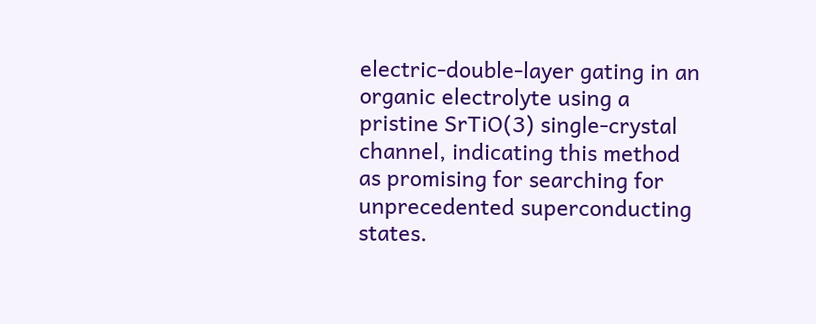electric-double-layer gating in an organic electrolyte using a pristine SrTiO(3) single-crystal channel, indicating this method as promising for searching for unprecedented superconducting states.